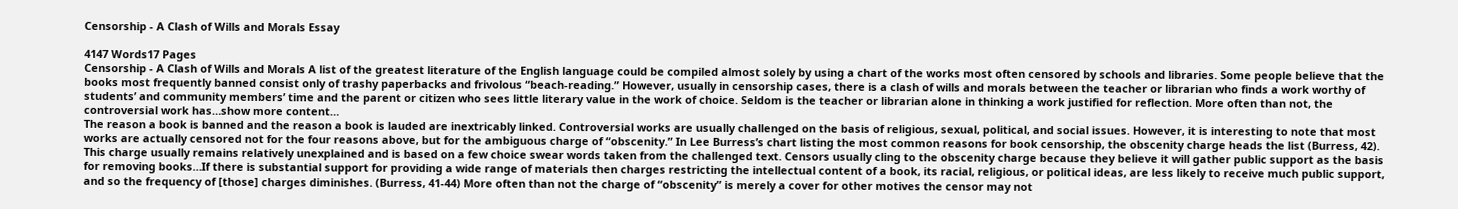Censorship - A Clash of Wills and Morals Essay

4147 Words17 Pages
Censorship - A Clash of Wills and Morals A list of the greatest literature of the English language could be compiled almost solely by using a chart of the works most often censored by schools and libraries. Some people believe that the books most frequently banned consist only of trashy paperbacks and frivolous “beach-reading.” However, usually in censorship cases, there is a clash of wills and morals between the teacher or librarian who finds a work worthy of students’ and community members’ time and the parent or citizen who sees little literary value in the work of choice. Seldom is the teacher or librarian alone in thinking a work justified for reflection. More often than not, the controversial work has…show more content…
The reason a book is banned and the reason a book is lauded are inextricably linked. Controversial works are usually challenged on the basis of religious, sexual, political, and social issues. However, it is interesting to note that most works are actually censored not for the four reasons above, but for the ambiguous charge of “obscenity.” In Lee Burress’s chart listing the most common reasons for book censorship, the obscenity charge heads the list (Burress, 42). This charge usually remains relatively unexplained and is based on a few choice swear words taken from the challenged text. Censors usually cling to the obscenity charge because they believe it will gather public support as the basis for removing books…If there is substantial support for providing a wide range of materials then charges restricting the intellectual content of a book, its racial, religious, or political ideas, are less likely to receive much public support, and so the frequency of [those] charges diminishes. (Burress, 41-44) More often than not the charge of “obscenity” is merely a cover for other motives the censor may not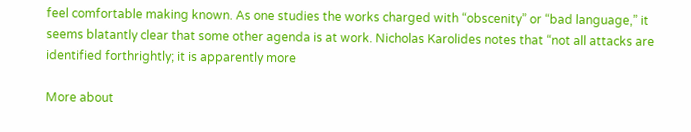feel comfortable making known. As one studies the works charged with “obscenity” or “bad language,” it seems blatantly clear that some other agenda is at work. Nicholas Karolides notes that “not all attacks are identified forthrightly; it is apparently more

More about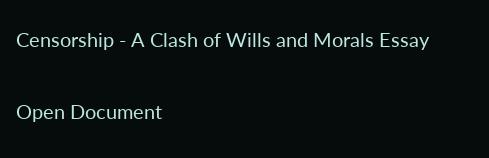Censorship - A Clash of Wills and Morals Essay

Open Document